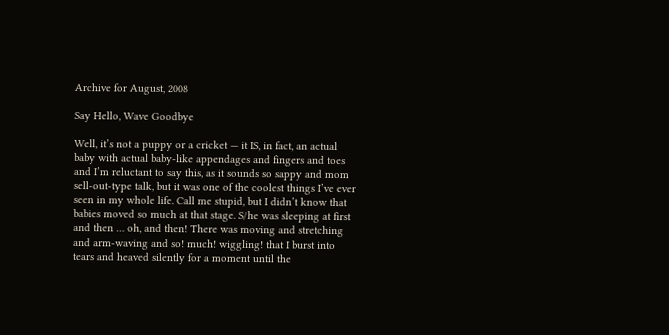Archive for August, 2008

Say Hello, Wave Goodbye

Well, it’s not a puppy or a cricket — it IS, in fact, an actual baby with actual baby-like appendages and fingers and toes and I’m reluctant to say this, as it sounds so sappy and mom sell-out-type talk, but it was one of the coolest things I’ve ever seen in my whole life. Call me stupid, but I didn’t know that babies moved so much at that stage. S/he was sleeping at first and then … oh, and then! There was moving and stretching and arm-waving and so! much! wiggling! that I burst into tears and heaved silently for a moment until the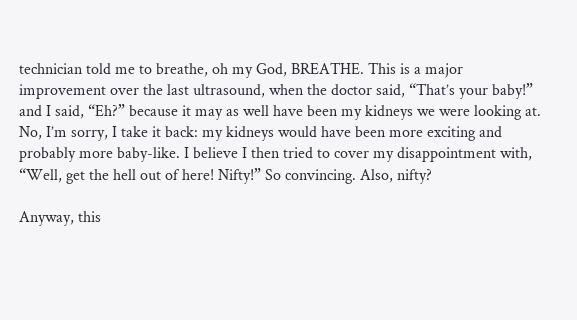technician told me to breathe, oh my God, BREATHE. This is a major improvement over the last ultrasound, when the doctor said, “That’s your baby!” and I said, “Eh?” because it may as well have been my kidneys we were looking at. No, I’m sorry, I take it back: my kidneys would have been more exciting and probably more baby-like. I believe I then tried to cover my disappointment with, “Well, get the hell out of here! Nifty!” So convincing. Also, nifty?

Anyway, this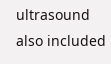ultrasound also included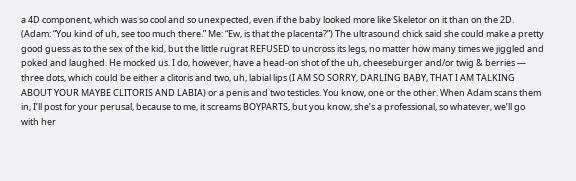a 4D component, which was so cool and so unexpected, even if the baby looked more like Skeletor on it than on the 2D. (Adam: “You kind of uh, see too much there.” Me: “Ew, is that the placenta?”) The ultrasound chick said she could make a pretty good guess as to the sex of the kid, but the little rugrat REFUSED to uncross its legs, no matter how many times we jiggled and poked and laughed. He mocked us. I do, however, have a head-on shot of the uh, cheeseburger and/or twig & berries — three dots, which could be either a clitoris and two, uh, labial lips (I AM SO SORRY, DARLING BABY, THAT I AM TALKING ABOUT YOUR MAYBE CLITORIS AND LABIA) or a penis and two testicles. You know, one or the other. When Adam scans them in, I’ll post for your perusal, because to me, it screams BOYPARTS, but you know, she’s a professional, so whatever, we’ll go with her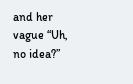and her vague “Uh, no idea?”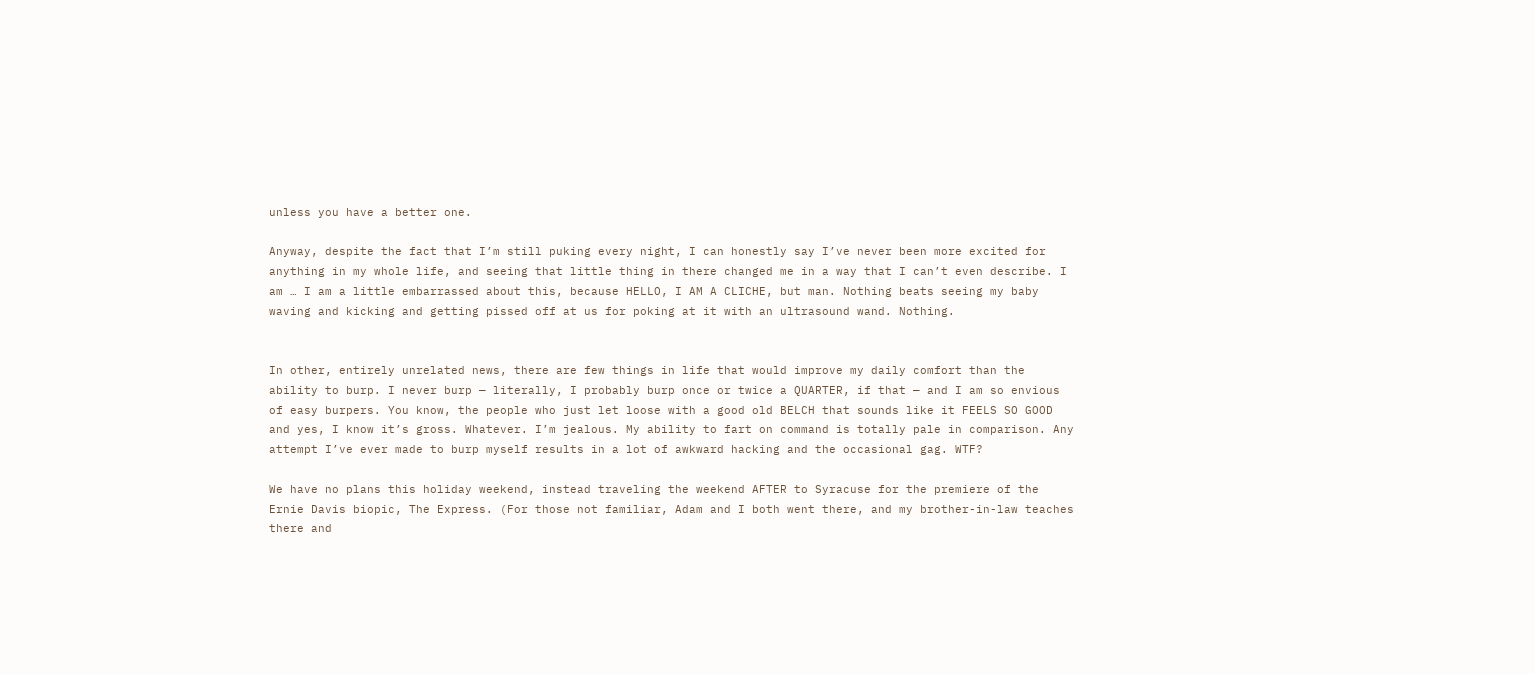unless you have a better one.

Anyway, despite the fact that I’m still puking every night, I can honestly say I’ve never been more excited for anything in my whole life, and seeing that little thing in there changed me in a way that I can’t even describe. I am … I am a little embarrassed about this, because HELLO, I AM A CLICHE, but man. Nothing beats seeing my baby waving and kicking and getting pissed off at us for poking at it with an ultrasound wand. Nothing.


In other, entirely unrelated news, there are few things in life that would improve my daily comfort than the ability to burp. I never burp — literally, I probably burp once or twice a QUARTER, if that — and I am so envious of easy burpers. You know, the people who just let loose with a good old BELCH that sounds like it FEELS SO GOOD and yes, I know it’s gross. Whatever. I’m jealous. My ability to fart on command is totally pale in comparison. Any attempt I’ve ever made to burp myself results in a lot of awkward hacking and the occasional gag. WTF?

We have no plans this holiday weekend, instead traveling the weekend AFTER to Syracuse for the premiere of the Ernie Davis biopic, The Express. (For those not familiar, Adam and I both went there, and my brother-in-law teaches there and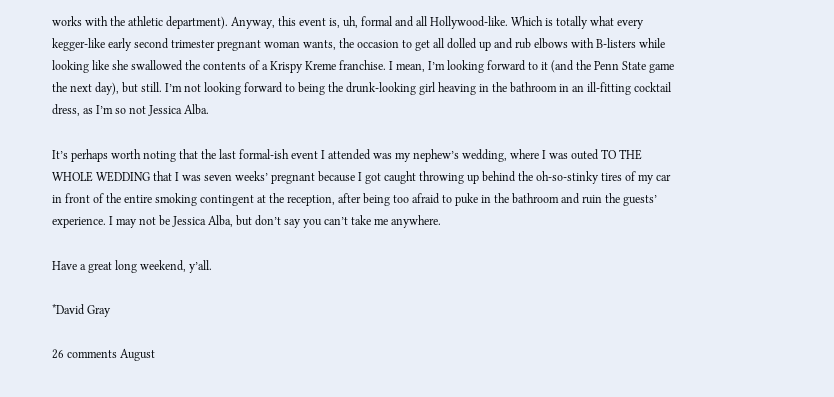works with the athletic department). Anyway, this event is, uh, formal and all Hollywood-like. Which is totally what every kegger-like early second trimester pregnant woman wants, the occasion to get all dolled up and rub elbows with B-listers while looking like she swallowed the contents of a Krispy Kreme franchise. I mean, I’m looking forward to it (and the Penn State game the next day), but still. I’m not looking forward to being the drunk-looking girl heaving in the bathroom in an ill-fitting cocktail dress, as I’m so not Jessica Alba.

It’s perhaps worth noting that the last formal-ish event I attended was my nephew’s wedding, where I was outed TO THE WHOLE WEDDING that I was seven weeks’ pregnant because I got caught throwing up behind the oh-so-stinky tires of my car in front of the entire smoking contingent at the reception, after being too afraid to puke in the bathroom and ruin the guests’ experience. I may not be Jessica Alba, but don’t say you can’t take me anywhere.

Have a great long weekend, y’all.

*David Gray

26 comments August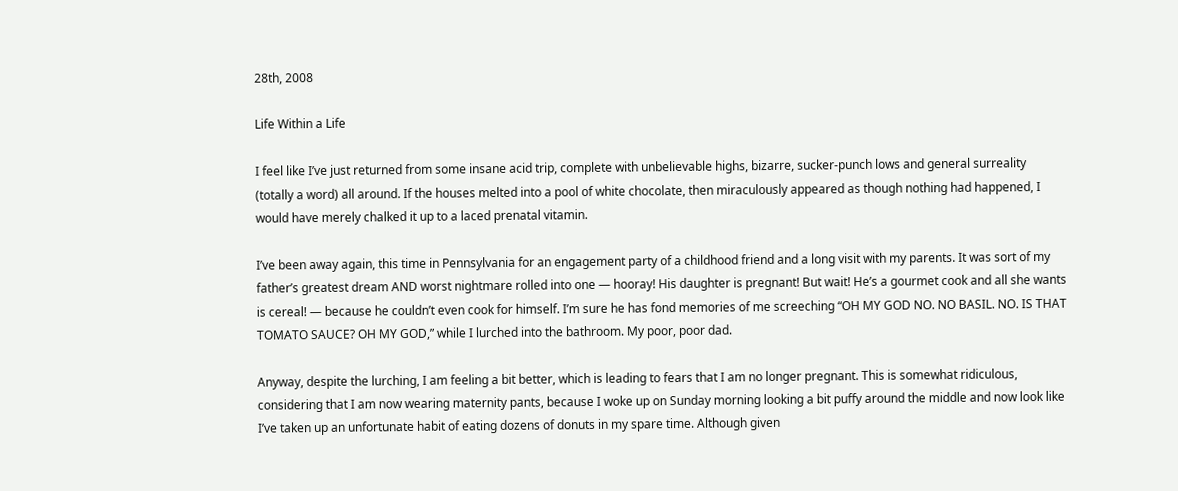28th, 2008

Life Within a Life

I feel like I’ve just returned from some insane acid trip, complete with unbelievable highs, bizarre, sucker-punch lows and general surreality (totally a word) all around. If the houses melted into a pool of white chocolate, then miraculously appeared as though nothing had happened, I would have merely chalked it up to a laced prenatal vitamin.

I’ve been away again, this time in Pennsylvania for an engagement party of a childhood friend and a long visit with my parents. It was sort of my father’s greatest dream AND worst nightmare rolled into one — hooray! His daughter is pregnant! But wait! He’s a gourmet cook and all she wants is cereal! — because he couldn’t even cook for himself. I’m sure he has fond memories of me screeching “OH MY GOD NO. NO BASIL. NO. IS THAT TOMATO SAUCE? OH MY GOD,” while I lurched into the bathroom. My poor, poor dad.

Anyway, despite the lurching, I am feeling a bit better, which is leading to fears that I am no longer pregnant. This is somewhat ridiculous, considering that I am now wearing maternity pants, because I woke up on Sunday morning looking a bit puffy around the middle and now look like I’ve taken up an unfortunate habit of eating dozens of donuts in my spare time. Although given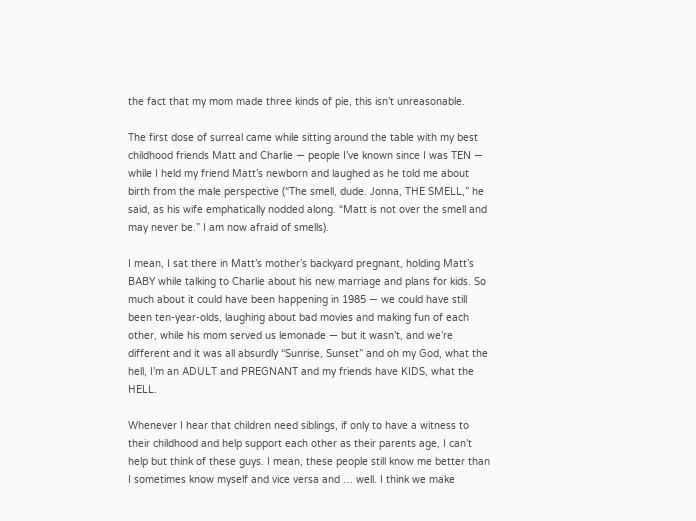the fact that my mom made three kinds of pie, this isn’t unreasonable.

The first dose of surreal came while sitting around the table with my best childhood friends Matt and Charlie — people I’ve known since I was TEN — while I held my friend Matt’s newborn and laughed as he told me about birth from the male perspective (“The smell, dude. Jonna, THE SMELL,” he said, as his wife emphatically nodded along. “Matt is not over the smell and may never be.” I am now afraid of smells).

I mean, I sat there in Matt’s mother’s backyard pregnant, holding Matt’s BABY while talking to Charlie about his new marriage and plans for kids. So much about it could have been happening in 1985 — we could have still been ten-year-olds, laughing about bad movies and making fun of each other, while his mom served us lemonade — but it wasn’t, and we’re different and it was all absurdly “Sunrise, Sunset” and oh my God, what the hell, I’m an ADULT and PREGNANT and my friends have KIDS, what the HELL.

Whenever I hear that children need siblings, if only to have a witness to their childhood and help support each other as their parents age, I can’t help but think of these guys. I mean, these people still know me better than I sometimes know myself and vice versa and … well. I think we make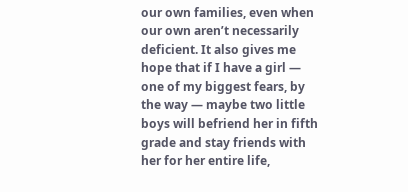our own families, even when our own aren’t necessarily deficient. It also gives me hope that if I have a girl — one of my biggest fears, by the way — maybe two little boys will befriend her in fifth grade and stay friends with her for her entire life,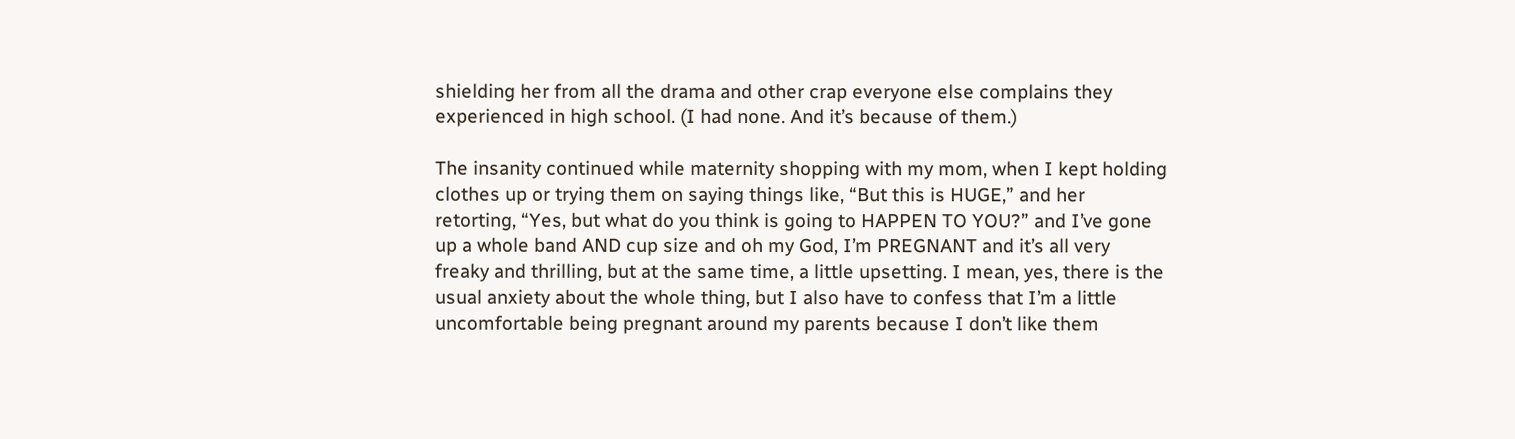shielding her from all the drama and other crap everyone else complains they experienced in high school. (I had none. And it’s because of them.)

The insanity continued while maternity shopping with my mom, when I kept holding clothes up or trying them on saying things like, “But this is HUGE,” and her retorting, “Yes, but what do you think is going to HAPPEN TO YOU?” and I’ve gone up a whole band AND cup size and oh my God, I’m PREGNANT and it’s all very freaky and thrilling, but at the same time, a little upsetting. I mean, yes, there is the usual anxiety about the whole thing, but I also have to confess that I’m a little uncomfortable being pregnant around my parents because I don’t like them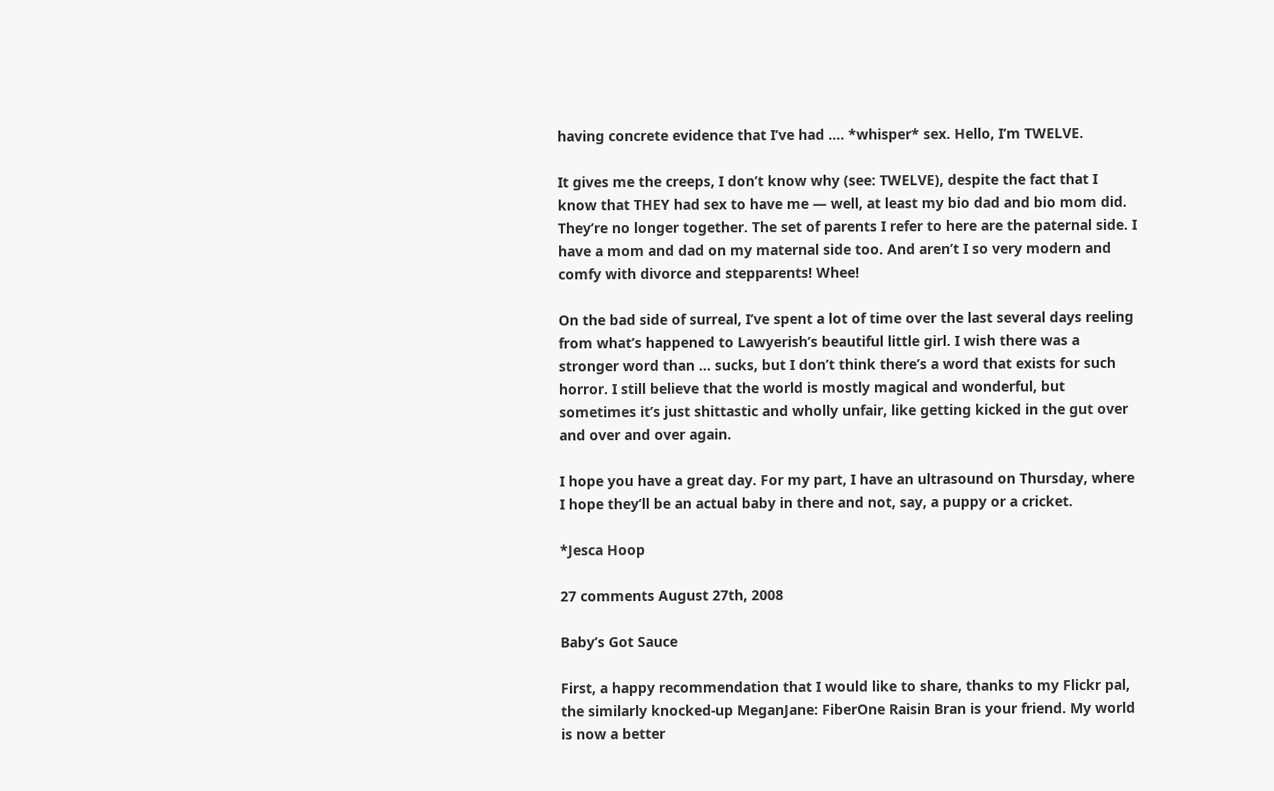having concrete evidence that I’ve had …. *whisper* sex. Hello, I’m TWELVE.

It gives me the creeps, I don’t know why (see: TWELVE), despite the fact that I know that THEY had sex to have me — well, at least my bio dad and bio mom did. They’re no longer together. The set of parents I refer to here are the paternal side. I have a mom and dad on my maternal side too. And aren’t I so very modern and comfy with divorce and stepparents! Whee!

On the bad side of surreal, I’ve spent a lot of time over the last several days reeling from what’s happened to Lawyerish’s beautiful little girl. I wish there was a stronger word than … sucks, but I don’t think there’s a word that exists for such horror. I still believe that the world is mostly magical and wonderful, but sometimes it’s just shittastic and wholly unfair, like getting kicked in the gut over and over and over again.

I hope you have a great day. For my part, I have an ultrasound on Thursday, where I hope they’ll be an actual baby in there and not, say, a puppy or a cricket.

*Jesca Hoop

27 comments August 27th, 2008

Baby’s Got Sauce

First, a happy recommendation that I would like to share, thanks to my Flickr pal, the similarly knocked-up MeganJane: FiberOne Raisin Bran is your friend. My world is now a better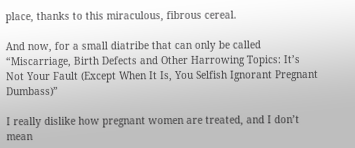place, thanks to this miraculous, fibrous cereal.

And now, for a small diatribe that can only be called “Miscarriage, Birth Defects and Other Harrowing Topics: It’s Not Your Fault (Except When It Is, You Selfish Ignorant Pregnant Dumbass)”

I really dislike how pregnant women are treated, and I don’t mean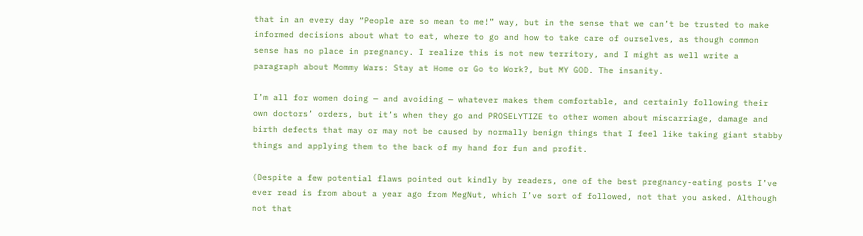that in an every day “People are so mean to me!” way, but in the sense that we can’t be trusted to make informed decisions about what to eat, where to go and how to take care of ourselves, as though common sense has no place in pregnancy. I realize this is not new territory, and I might as well write a paragraph about Mommy Wars: Stay at Home or Go to Work?, but MY GOD. The insanity.

I’m all for women doing — and avoiding — whatever makes them comfortable, and certainly following their own doctors’ orders, but it’s when they go and PROSELYTIZE to other women about miscarriage, damage and birth defects that may or may not be caused by normally benign things that I feel like taking giant stabby things and applying them to the back of my hand for fun and profit.

(Despite a few potential flaws pointed out kindly by readers, one of the best pregnancy-eating posts I’ve ever read is from about a year ago from MegNut, which I’ve sort of followed, not that you asked. Although not that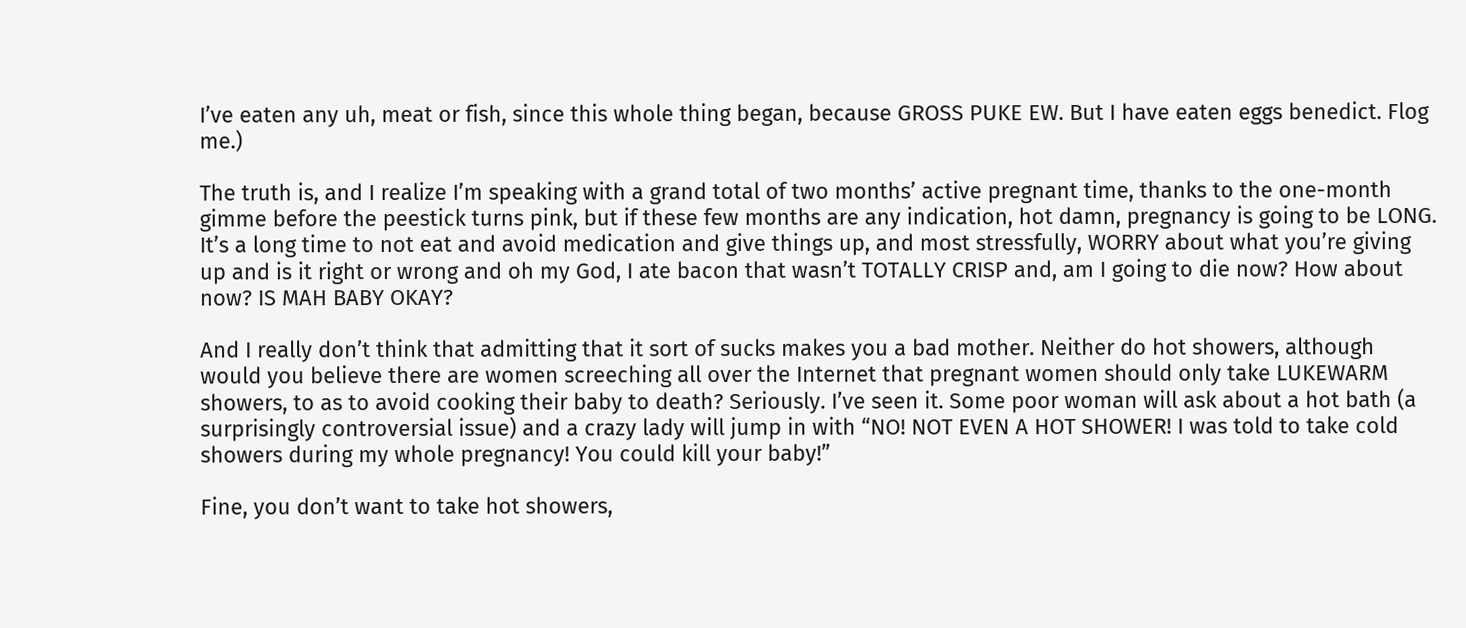I’ve eaten any uh, meat or fish, since this whole thing began, because GROSS PUKE EW. But I have eaten eggs benedict. Flog me.)

The truth is, and I realize I’m speaking with a grand total of two months’ active pregnant time, thanks to the one-month gimme before the peestick turns pink, but if these few months are any indication, hot damn, pregnancy is going to be LONG. It’s a long time to not eat and avoid medication and give things up, and most stressfully, WORRY about what you’re giving up and is it right or wrong and oh my God, I ate bacon that wasn’t TOTALLY CRISP and, am I going to die now? How about now? IS MAH BABY OKAY?

And I really don’t think that admitting that it sort of sucks makes you a bad mother. Neither do hot showers, although would you believe there are women screeching all over the Internet that pregnant women should only take LUKEWARM showers, to as to avoid cooking their baby to death? Seriously. I’ve seen it. Some poor woman will ask about a hot bath (a surprisingly controversial issue) and a crazy lady will jump in with “NO! NOT EVEN A HOT SHOWER! I was told to take cold showers during my whole pregnancy! You could kill your baby!”

Fine, you don’t want to take hot showers,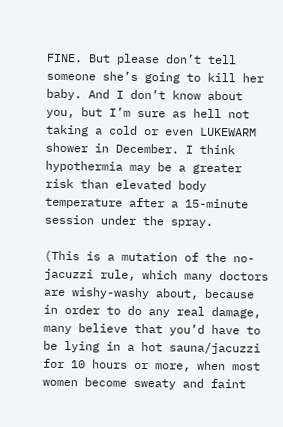FINE. But please don’t tell someone she’s going to kill her baby. And I don’t know about you, but I’m sure as hell not taking a cold or even LUKEWARM shower in December. I think hypothermia may be a greater risk than elevated body temperature after a 15-minute session under the spray.

(This is a mutation of the no-jacuzzi rule, which many doctors are wishy-washy about, because in order to do any real damage, many believe that you’d have to be lying in a hot sauna/jacuzzi for 10 hours or more, when most women become sweaty and faint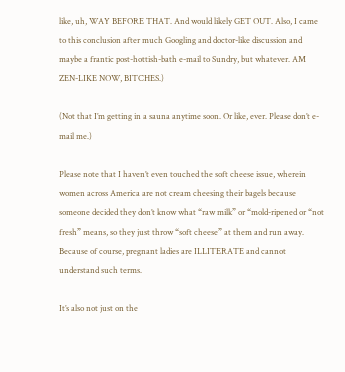like, uh, WAY BEFORE THAT. And would likely GET OUT. Also, I came to this conclusion after much Googling and doctor-like discussion and maybe a frantic post-hottish-bath e-mail to Sundry, but whatever. AM ZEN-LIKE NOW, BITCHES.)

(Not that I’m getting in a sauna anytime soon. Or like, ever. Please don’t e-mail me.)

Please note that I haven’t even touched the soft cheese issue, wherein women across America are not cream cheesing their bagels because someone decided they don’t know what “raw milk” or “mold-ripened or “not fresh” means, so they just throw “soft cheese” at them and run away. Because of course, pregnant ladies are ILLITERATE and cannot understand such terms.

It’s also not just on the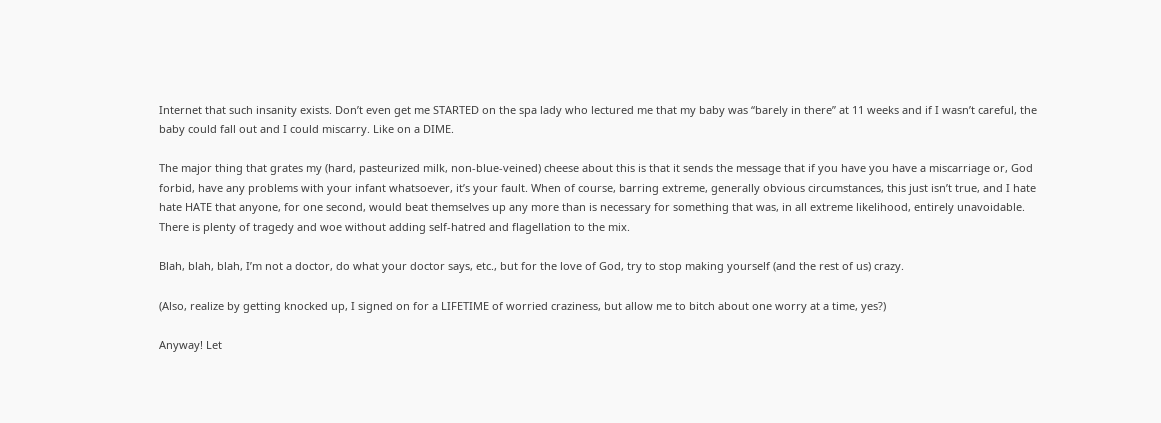Internet that such insanity exists. Don’t even get me STARTED on the spa lady who lectured me that my baby was “barely in there” at 11 weeks and if I wasn’t careful, the baby could fall out and I could miscarry. Like on a DIME.

The major thing that grates my (hard, pasteurized milk, non-blue-veined) cheese about this is that it sends the message that if you have you have a miscarriage or, God forbid, have any problems with your infant whatsoever, it’s your fault. When of course, barring extreme, generally obvious circumstances, this just isn’t true, and I hate hate HATE that anyone, for one second, would beat themselves up any more than is necessary for something that was, in all extreme likelihood, entirely unavoidable. There is plenty of tragedy and woe without adding self-hatred and flagellation to the mix.

Blah, blah, blah, I’m not a doctor, do what your doctor says, etc., but for the love of God, try to stop making yourself (and the rest of us) crazy.

(Also, realize by getting knocked up, I signed on for a LIFETIME of worried craziness, but allow me to bitch about one worry at a time, yes?)

Anyway! Let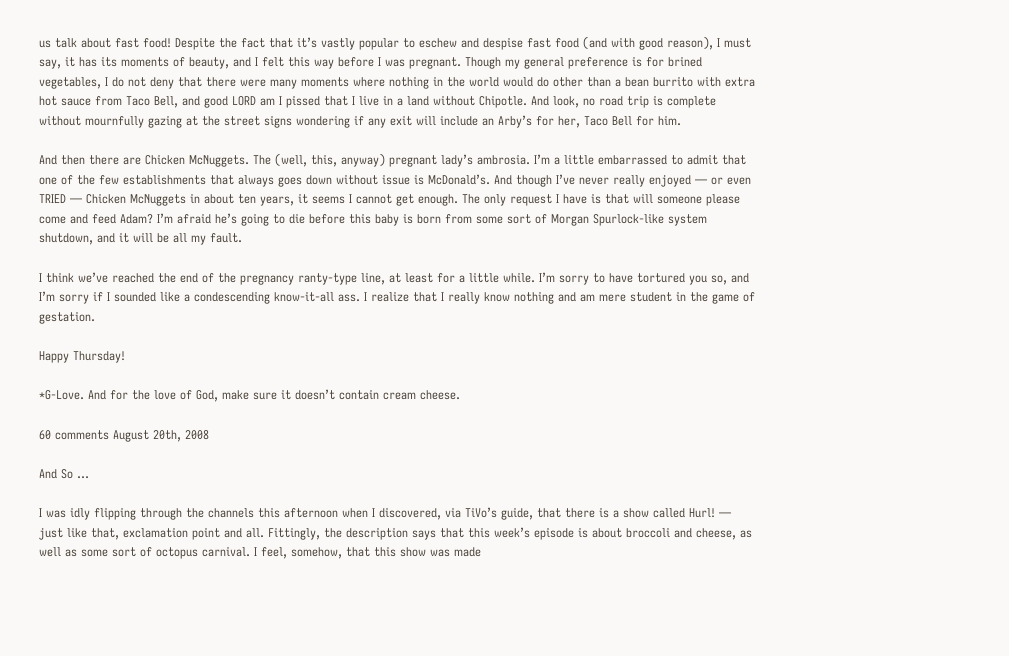us talk about fast food! Despite the fact that it’s vastly popular to eschew and despise fast food (and with good reason), I must say, it has its moments of beauty, and I felt this way before I was pregnant. Though my general preference is for brined vegetables, I do not deny that there were many moments where nothing in the world would do other than a bean burrito with extra hot sauce from Taco Bell, and good LORD am I pissed that I live in a land without Chipotle. And look, no road trip is complete without mournfully gazing at the street signs wondering if any exit will include an Arby’s for her, Taco Bell for him.

And then there are Chicken McNuggets. The (well, this, anyway) pregnant lady’s ambrosia. I’m a little embarrassed to admit that one of the few establishments that always goes down without issue is McDonald’s. And though I’ve never really enjoyed — or even TRIED — Chicken McNuggets in about ten years, it seems I cannot get enough. The only request I have is that will someone please come and feed Adam? I’m afraid he’s going to die before this baby is born from some sort of Morgan Spurlock-like system shutdown, and it will be all my fault.

I think we’ve reached the end of the pregnancy ranty-type line, at least for a little while. I’m sorry to have tortured you so, and I’m sorry if I sounded like a condescending know-it-all ass. I realize that I really know nothing and am mere student in the game of gestation.

Happy Thursday!

*G-Love. And for the love of God, make sure it doesn’t contain cream cheese.

60 comments August 20th, 2008

And So …

I was idly flipping through the channels this afternoon when I discovered, via TiVo’s guide, that there is a show called Hurl! — just like that, exclamation point and all. Fittingly, the description says that this week’s episode is about broccoli and cheese, as well as some sort of octopus carnival. I feel, somehow, that this show was made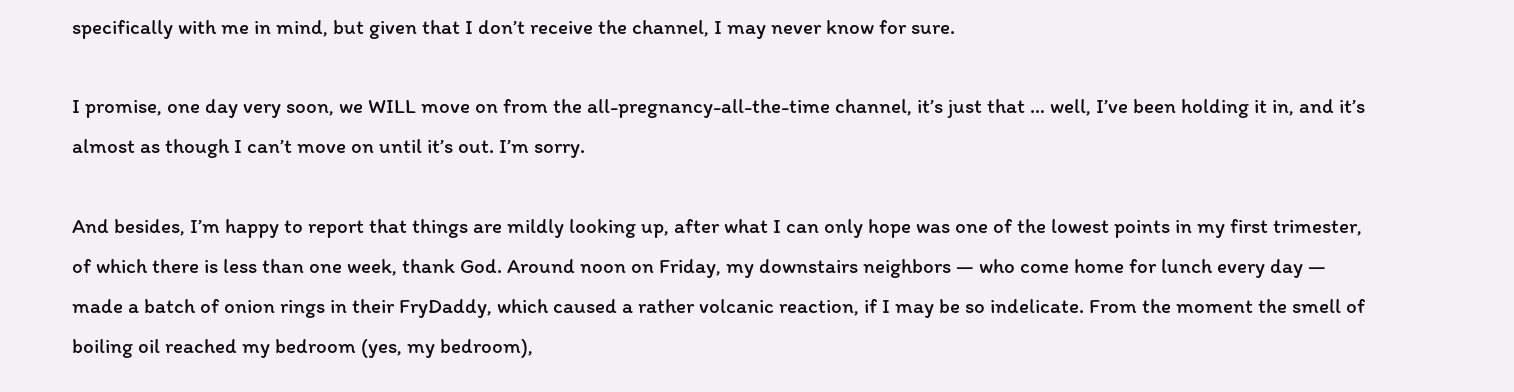specifically with me in mind, but given that I don’t receive the channel, I may never know for sure.

I promise, one day very soon, we WILL move on from the all-pregnancy-all-the-time channel, it’s just that … well, I’ve been holding it in, and it’s almost as though I can’t move on until it’s out. I’m sorry.

And besides, I’m happy to report that things are mildly looking up, after what I can only hope was one of the lowest points in my first trimester, of which there is less than one week, thank God. Around noon on Friday, my downstairs neighbors — who come home for lunch every day — made a batch of onion rings in their FryDaddy, which caused a rather volcanic reaction, if I may be so indelicate. From the moment the smell of boiling oil reached my bedroom (yes, my bedroom),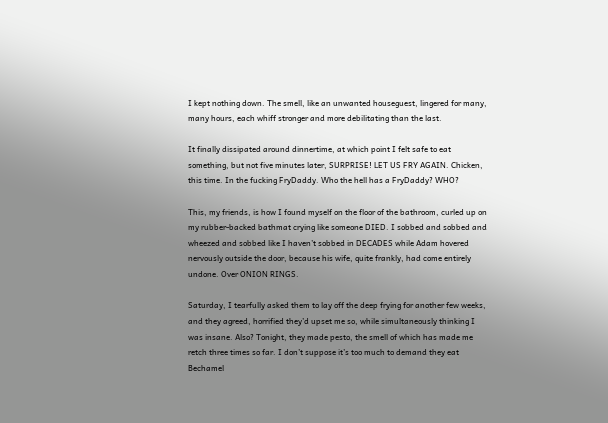I kept nothing down. The smell, like an unwanted houseguest, lingered for many, many hours, each whiff stronger and more debilitating than the last.

It finally dissipated around dinnertime, at which point I felt safe to eat something, but not five minutes later, SURPRISE! LET US FRY AGAIN. Chicken, this time. In the fucking FryDaddy. Who the hell has a FryDaddy? WHO?

This, my friends, is how I found myself on the floor of the bathroom, curled up on my rubber-backed bathmat crying like someone DIED. I sobbed and sobbed and wheezed and sobbed like I haven’t sobbed in DECADES while Adam hovered nervously outside the door, because his wife, quite frankly, had come entirely undone. Over ONION RINGS.

Saturday, I tearfully asked them to lay off the deep frying for another few weeks, and they agreed, horrified they’d upset me so, while simultaneously thinking I was insane. Also? Tonight, they made pesto, the smell of which has made me retch three times so far. I don’t suppose it’s too much to demand they eat Bechamel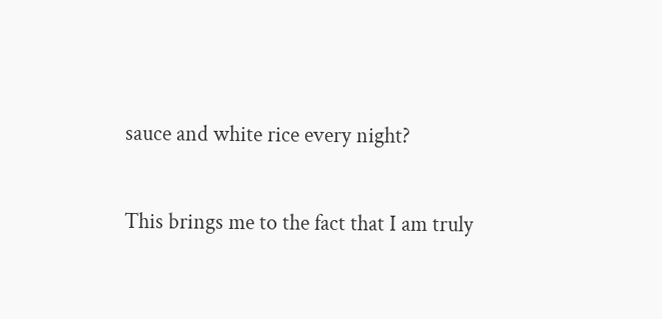sauce and white rice every night?

This brings me to the fact that I am truly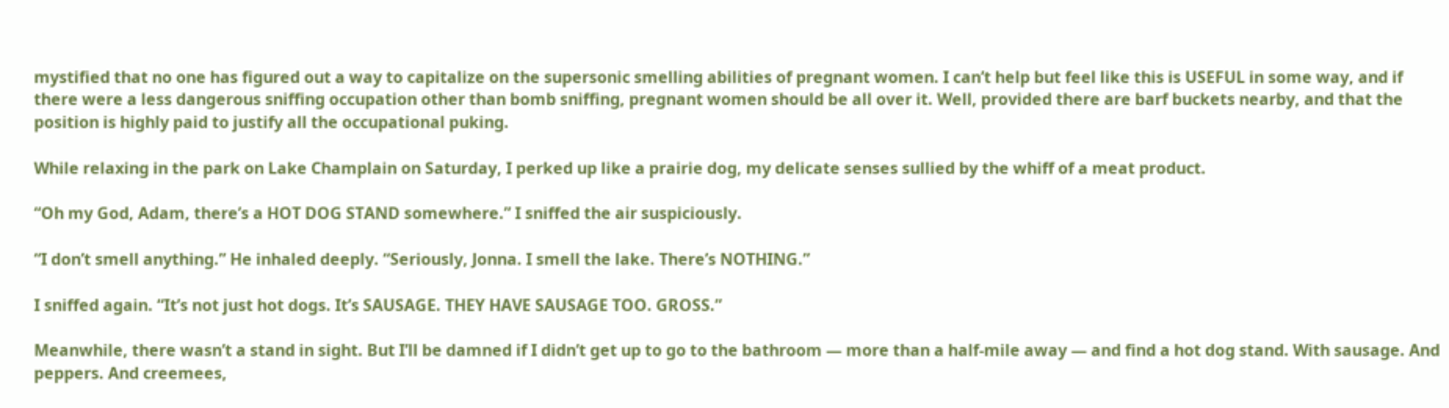mystified that no one has figured out a way to capitalize on the supersonic smelling abilities of pregnant women. I can’t help but feel like this is USEFUL in some way, and if there were a less dangerous sniffing occupation other than bomb sniffing, pregnant women should be all over it. Well, provided there are barf buckets nearby, and that the position is highly paid to justify all the occupational puking.

While relaxing in the park on Lake Champlain on Saturday, I perked up like a prairie dog, my delicate senses sullied by the whiff of a meat product.

“Oh my God, Adam, there’s a HOT DOG STAND somewhere.” I sniffed the air suspiciously.

“I don’t smell anything.” He inhaled deeply. “Seriously, Jonna. I smell the lake. There’s NOTHING.”

I sniffed again. “It’s not just hot dogs. It’s SAUSAGE. THEY HAVE SAUSAGE TOO. GROSS.”

Meanwhile, there wasn’t a stand in sight. But I’ll be damned if I didn’t get up to go to the bathroom — more than a half-mile away — and find a hot dog stand. With sausage. And peppers. And creemees,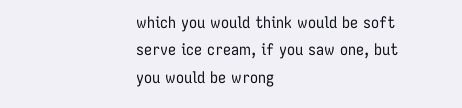which you would think would be soft serve ice cream, if you saw one, but you would be wrong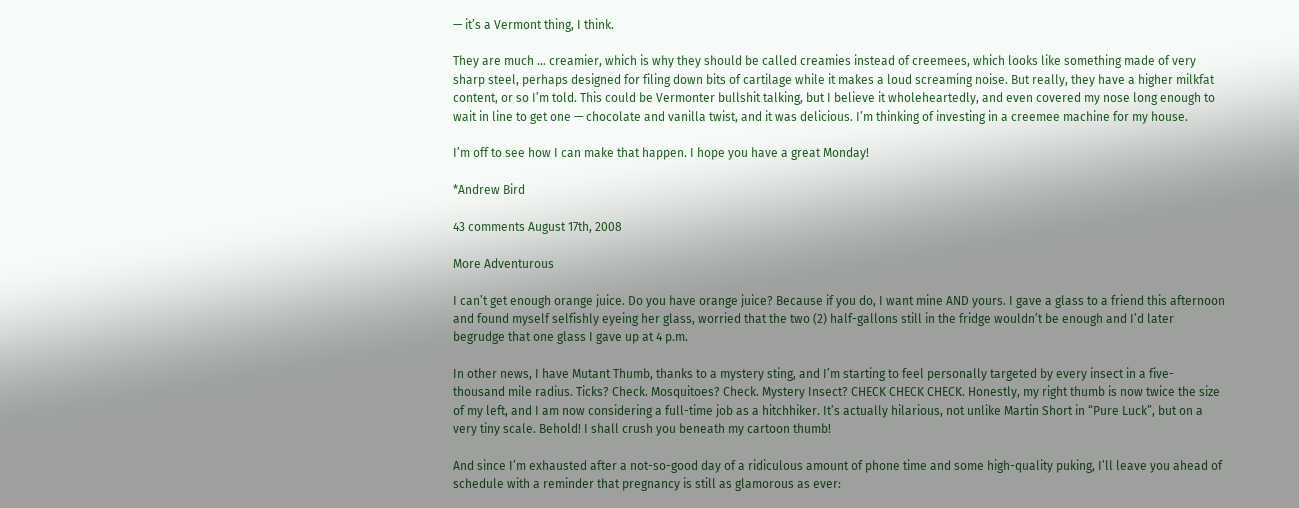— it’s a Vermont thing, I think.

They are much … creamier, which is why they should be called creamies instead of creemees, which looks like something made of very sharp steel, perhaps designed for filing down bits of cartilage while it makes a loud screaming noise. But really, they have a higher milkfat content, or so I’m told. This could be Vermonter bullshit talking, but I believe it wholeheartedly, and even covered my nose long enough to wait in line to get one — chocolate and vanilla twist, and it was delicious. I’m thinking of investing in a creemee machine for my house.

I’m off to see how I can make that happen. I hope you have a great Monday!

*Andrew Bird

43 comments August 17th, 2008

More Adventurous

I can’t get enough orange juice. Do you have orange juice? Because if you do, I want mine AND yours. I gave a glass to a friend this afternoon and found myself selfishly eyeing her glass, worried that the two (2) half-gallons still in the fridge wouldn’t be enough and I’d later begrudge that one glass I gave up at 4 p.m.

In other news, I have Mutant Thumb, thanks to a mystery sting, and I’m starting to feel personally targeted by every insect in a five-thousand mile radius. Ticks? Check. Mosquitoes? Check. Mystery Insect? CHECK CHECK CHECK. Honestly, my right thumb is now twice the size of my left, and I am now considering a full-time job as a hitchhiker. It’s actually hilarious, not unlike Martin Short in “Pure Luck”, but on a very tiny scale. Behold! I shall crush you beneath my cartoon thumb!

And since I’m exhausted after a not-so-good day of a ridiculous amount of phone time and some high-quality puking, I’ll leave you ahead of schedule with a reminder that pregnancy is still as glamorous as ever: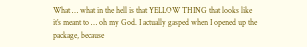What … what in the hell is that YELLOW THING that looks like it’s meant to … oh my God. I actually gasped when I opened up the package, because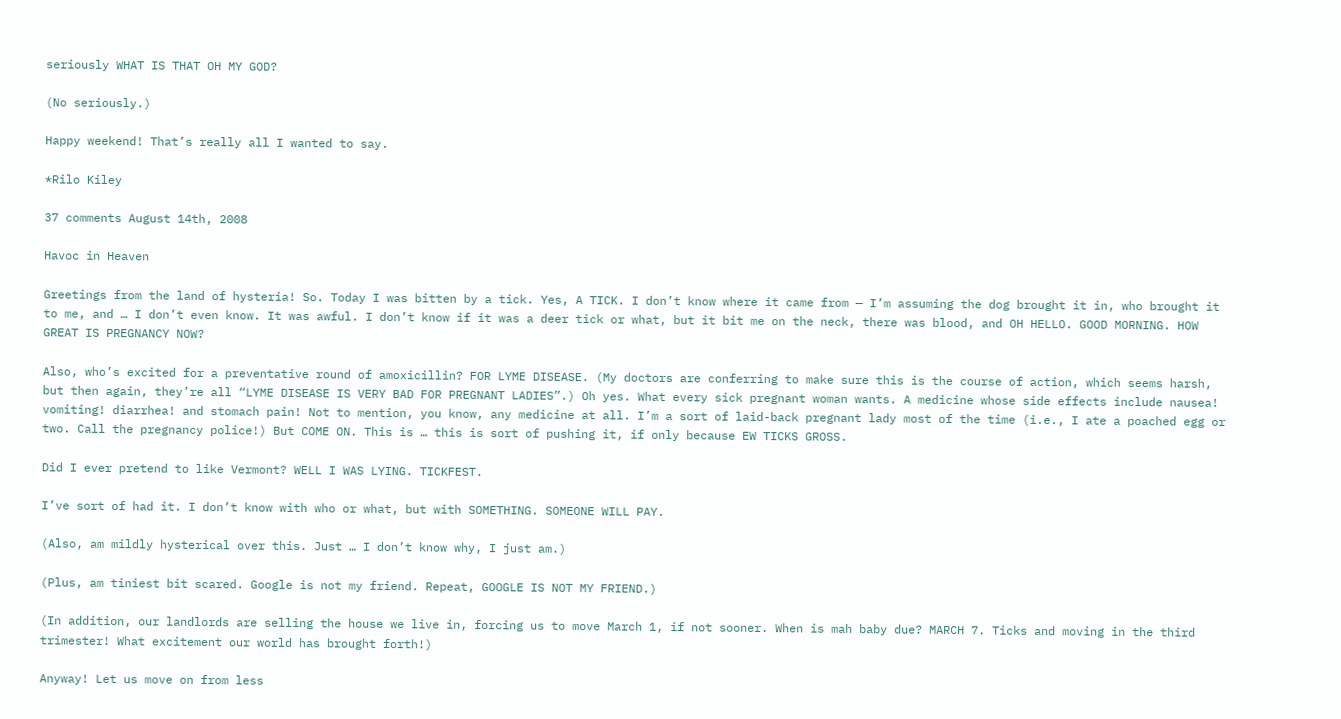seriously WHAT IS THAT OH MY GOD?

(No seriously.)

Happy weekend! That’s really all I wanted to say.

*Rilo Kiley

37 comments August 14th, 2008

Havoc in Heaven

Greetings from the land of hysteria! So. Today I was bitten by a tick. Yes, A TICK. I don’t know where it came from — I’m assuming the dog brought it in, who brought it to me, and … I don’t even know. It was awful. I don’t know if it was a deer tick or what, but it bit me on the neck, there was blood, and OH HELLO. GOOD MORNING. HOW GREAT IS PREGNANCY NOW?

Also, who’s excited for a preventative round of amoxicillin? FOR LYME DISEASE. (My doctors are conferring to make sure this is the course of action, which seems harsh, but then again, they’re all “LYME DISEASE IS VERY BAD FOR PREGNANT LADIES”.) Oh yes. What every sick pregnant woman wants. A medicine whose side effects include nausea! vomiting! diarrhea! and stomach pain! Not to mention, you know, any medicine at all. I’m a sort of laid-back pregnant lady most of the time (i.e., I ate a poached egg or two. Call the pregnancy police!) But COME ON. This is … this is sort of pushing it, if only because EW TICKS GROSS.

Did I ever pretend to like Vermont? WELL I WAS LYING. TICKFEST.

I’ve sort of had it. I don’t know with who or what, but with SOMETHING. SOMEONE WILL PAY.

(Also, am mildly hysterical over this. Just … I don’t know why, I just am.)

(Plus, am tiniest bit scared. Google is not my friend. Repeat, GOOGLE IS NOT MY FRIEND.)

(In addition, our landlords are selling the house we live in, forcing us to move March 1, if not sooner. When is mah baby due? MARCH 7. Ticks and moving in the third trimester! What excitement our world has brought forth!)

Anyway! Let us move on from less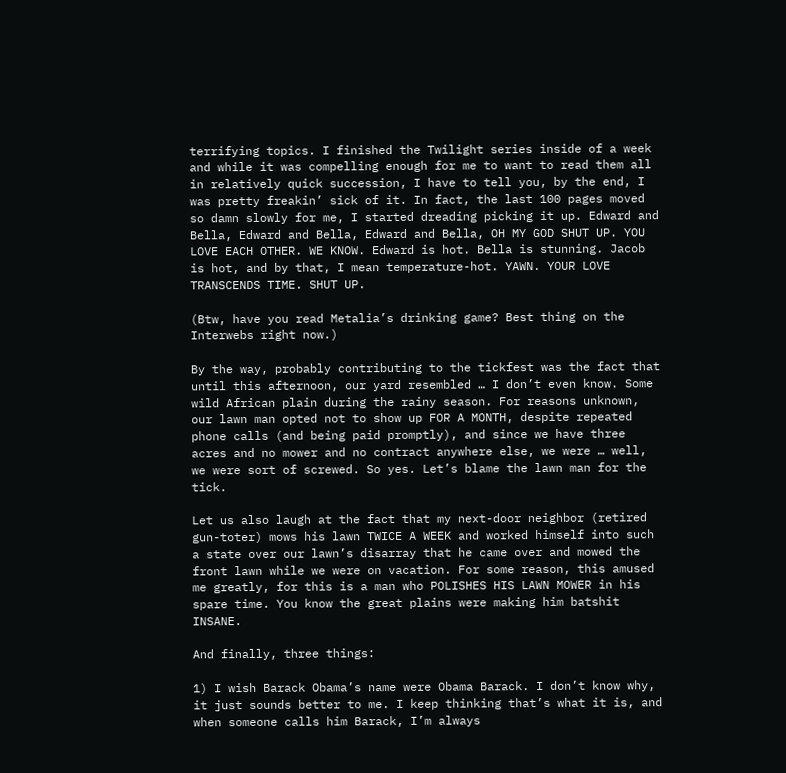terrifying topics. I finished the Twilight series inside of a week and while it was compelling enough for me to want to read them all in relatively quick succession, I have to tell you, by the end, I was pretty freakin’ sick of it. In fact, the last 100 pages moved so damn slowly for me, I started dreading picking it up. Edward and Bella, Edward and Bella, Edward and Bella, OH MY GOD SHUT UP. YOU LOVE EACH OTHER. WE KNOW. Edward is hot. Bella is stunning. Jacob is hot, and by that, I mean temperature-hot. YAWN. YOUR LOVE TRANSCENDS TIME. SHUT UP.

(Btw, have you read Metalia’s drinking game? Best thing on the Interwebs right now.)

By the way, probably contributing to the tickfest was the fact that until this afternoon, our yard resembled … I don’t even know. Some wild African plain during the rainy season. For reasons unknown, our lawn man opted not to show up FOR A MONTH, despite repeated phone calls (and being paid promptly), and since we have three acres and no mower and no contract anywhere else, we were … well, we were sort of screwed. So yes. Let’s blame the lawn man for the tick.

Let us also laugh at the fact that my next-door neighbor (retired gun-toter) mows his lawn TWICE A WEEK and worked himself into such a state over our lawn’s disarray that he came over and mowed the front lawn while we were on vacation. For some reason, this amused me greatly, for this is a man who POLISHES HIS LAWN MOWER in his spare time. You know the great plains were making him batshit INSANE.

And finally, three things:

1) I wish Barack Obama’s name were Obama Barack. I don’t know why, it just sounds better to me. I keep thinking that’s what it is, and when someone calls him Barack, I’m always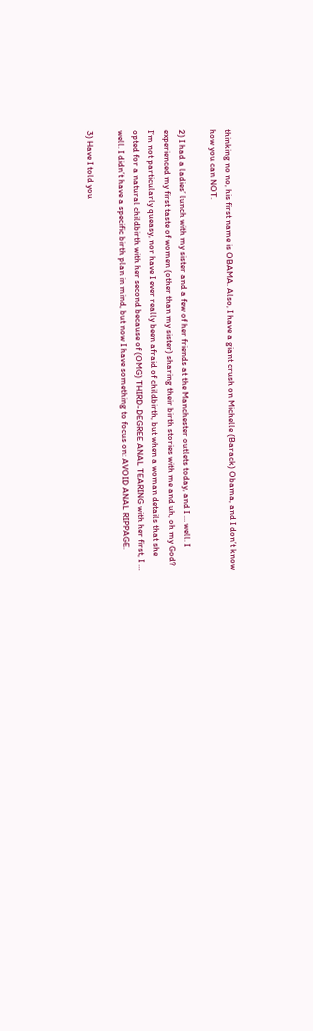thinking no no, his first name is OBAMA. Also, I have a giant crush on Michelle (Barack) Obama, and I don’t know how you can NOT.

2) I had a ladies’ lunch with my sister and a few of her friends at the Manchester outlets today, and I … well. I experienced my first taste of women (other than my sister) sharing their birth stories with me and uh, oh my God? I’m not particularly queasy, nor have I ever really been afraid of childbirth, but when a woman details that she opted for a natural childbirth with her second because of (OMG) THIRD-DEGREE ANAL TEARING with her first, I … well. I didn’t have a specific birth plan in mind, but now I have something to focus on: AVOID ANAL RIPPAGE.

3) Have I told you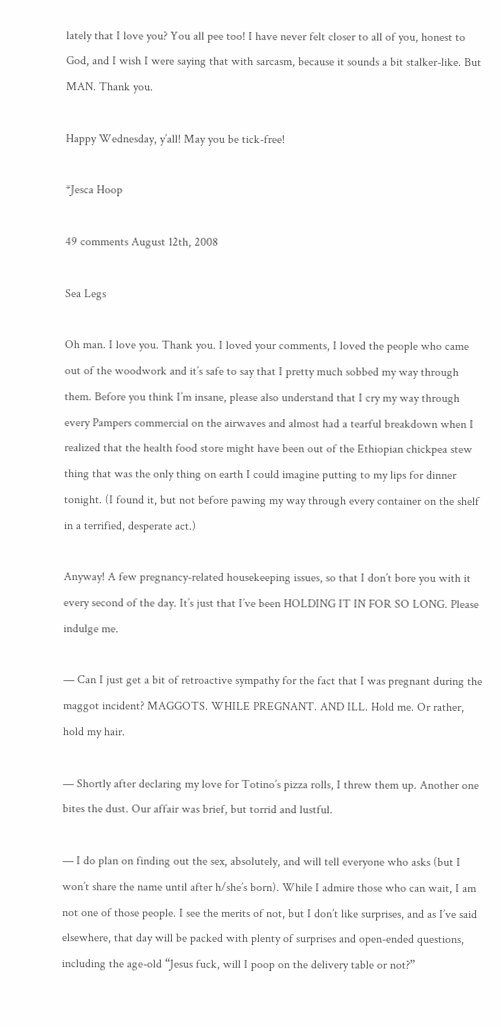lately that I love you? You all pee too! I have never felt closer to all of you, honest to God, and I wish I were saying that with sarcasm, because it sounds a bit stalker-like. But MAN. Thank you.

Happy Wednesday, y’all! May you be tick-free!

*Jesca Hoop

49 comments August 12th, 2008

Sea Legs

Oh man. I love you. Thank you. I loved your comments, I loved the people who came out of the woodwork and it’s safe to say that I pretty much sobbed my way through them. Before you think I’m insane, please also understand that I cry my way through every Pampers commercial on the airwaves and almost had a tearful breakdown when I realized that the health food store might have been out of the Ethiopian chickpea stew thing that was the only thing on earth I could imagine putting to my lips for dinner tonight. (I found it, but not before pawing my way through every container on the shelf in a terrified, desperate act.)

Anyway! A few pregnancy-related housekeeping issues, so that I don’t bore you with it every second of the day. It’s just that I’ve been HOLDING IT IN FOR SO LONG. Please indulge me.

— Can I just get a bit of retroactive sympathy for the fact that I was pregnant during the maggot incident? MAGGOTS. WHILE PREGNANT. AND ILL. Hold me. Or rather, hold my hair.

— Shortly after declaring my love for Totino’s pizza rolls, I threw them up. Another one bites the dust. Our affair was brief, but torrid and lustful.

— I do plan on finding out the sex, absolutely, and will tell everyone who asks (but I won’t share the name until after h/she’s born). While I admire those who can wait, I am not one of those people. I see the merits of not, but I don’t like surprises, and as I’ve said elsewhere, that day will be packed with plenty of surprises and open-ended questions, including the age-old “Jesus fuck, will I poop on the delivery table or not?”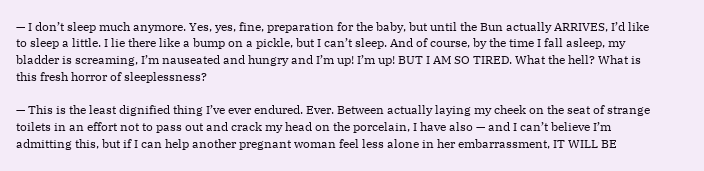— I don’t sleep much anymore. Yes, yes, fine, preparation for the baby, but until the Bun actually ARRIVES, I’d like to sleep a little. I lie there like a bump on a pickle, but I can’t sleep. And of course, by the time I fall asleep, my bladder is screaming, I’m nauseated and hungry and I’m up! I’m up! BUT I AM SO TIRED. What the hell? What is this fresh horror of sleeplessness?

— This is the least dignified thing I’ve ever endured. Ever. Between actually laying my cheek on the seat of strange toilets in an effort not to pass out and crack my head on the porcelain, I have also — and I can’t believe I’m admitting this, but if I can help another pregnant woman feel less alone in her embarrassment, IT WILL BE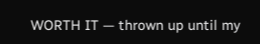WORTH IT — thrown up until my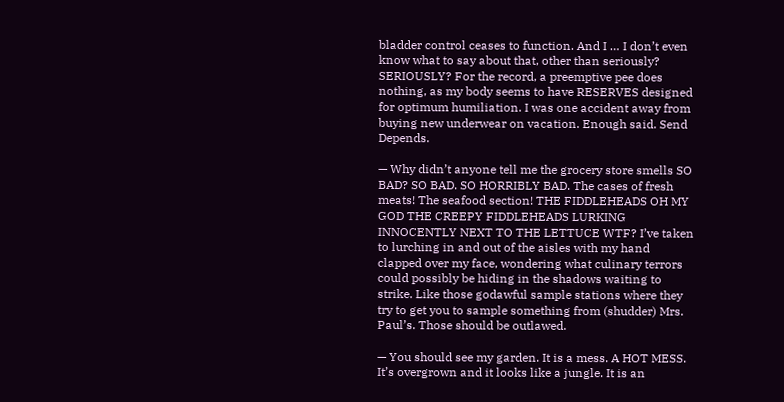bladder control ceases to function. And I … I don’t even know what to say about that, other than seriously? SERIOUSLY? For the record, a preemptive pee does nothing, as my body seems to have RESERVES designed for optimum humiliation. I was one accident away from buying new underwear on vacation. Enough said. Send Depends.

— Why didn’t anyone tell me the grocery store smells SO BAD? SO BAD. SO HORRIBLY BAD. The cases of fresh meats! The seafood section! THE FIDDLEHEADS OH MY GOD THE CREEPY FIDDLEHEADS LURKING INNOCENTLY NEXT TO THE LETTUCE WTF? I’ve taken to lurching in and out of the aisles with my hand clapped over my face, wondering what culinary terrors could possibly be hiding in the shadows waiting to strike. Like those godawful sample stations where they try to get you to sample something from (shudder) Mrs. Paul’s. Those should be outlawed.

— You should see my garden. It is a mess. A HOT MESS. It’s overgrown and it looks like a jungle. It is an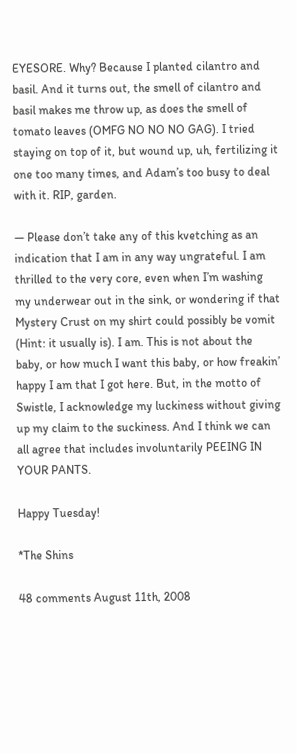EYESORE. Why? Because I planted cilantro and basil. And it turns out, the smell of cilantro and basil makes me throw up, as does the smell of tomato leaves (OMFG NO NO NO GAG). I tried staying on top of it, but wound up, uh, fertilizing it one too many times, and Adam’s too busy to deal with it. RIP, garden.

— Please don’t take any of this kvetching as an indication that I am in any way ungrateful. I am thrilled to the very core, even when I’m washing my underwear out in the sink, or wondering if that Mystery Crust on my shirt could possibly be vomit (Hint: it usually is). I am. This is not about the baby, or how much I want this baby, or how freakin’ happy I am that I got here. But, in the motto of Swistle, I acknowledge my luckiness without giving up my claim to the suckiness. And I think we can all agree that includes involuntarily PEEING IN YOUR PANTS.

Happy Tuesday!

*The Shins

48 comments August 11th, 2008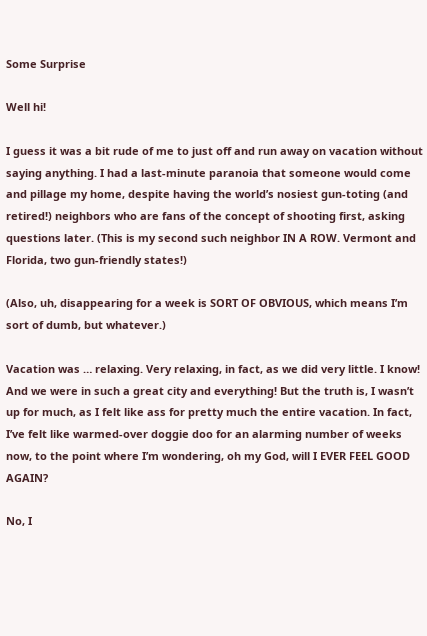Some Surprise

Well hi!

I guess it was a bit rude of me to just off and run away on vacation without saying anything. I had a last-minute paranoia that someone would come and pillage my home, despite having the world’s nosiest gun-toting (and retired!) neighbors who are fans of the concept of shooting first, asking questions later. (This is my second such neighbor IN A ROW. Vermont and Florida, two gun-friendly states!)

(Also, uh, disappearing for a week is SORT OF OBVIOUS, which means I’m sort of dumb, but whatever.)

Vacation was … relaxing. Very relaxing, in fact, as we did very little. I know! And we were in such a great city and everything! But the truth is, I wasn’t up for much, as I felt like ass for pretty much the entire vacation. In fact, I’ve felt like warmed-over doggie doo for an alarming number of weeks now, to the point where I’m wondering, oh my God, will I EVER FEEL GOOD AGAIN?

No, I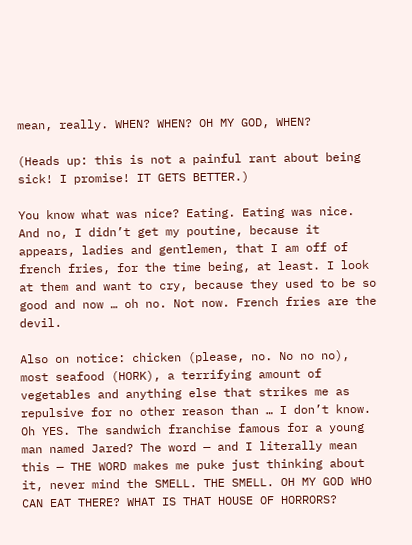mean, really. WHEN? WHEN? OH MY GOD, WHEN?

(Heads up: this is not a painful rant about being sick! I promise! IT GETS BETTER.)

You know what was nice? Eating. Eating was nice. And no, I didn’t get my poutine, because it appears, ladies and gentlemen, that I am off of french fries, for the time being, at least. I look at them and want to cry, because they used to be so good and now … oh no. Not now. French fries are the devil.

Also on notice: chicken (please, no. No no no), most seafood (HORK), a terrifying amount of vegetables and anything else that strikes me as repulsive for no other reason than … I don’t know. Oh YES. The sandwich franchise famous for a young man named Jared? The word — and I literally mean this — THE WORD makes me puke just thinking about it, never mind the SMELL. THE SMELL. OH MY GOD WHO CAN EAT THERE? WHAT IS THAT HOUSE OF HORRORS?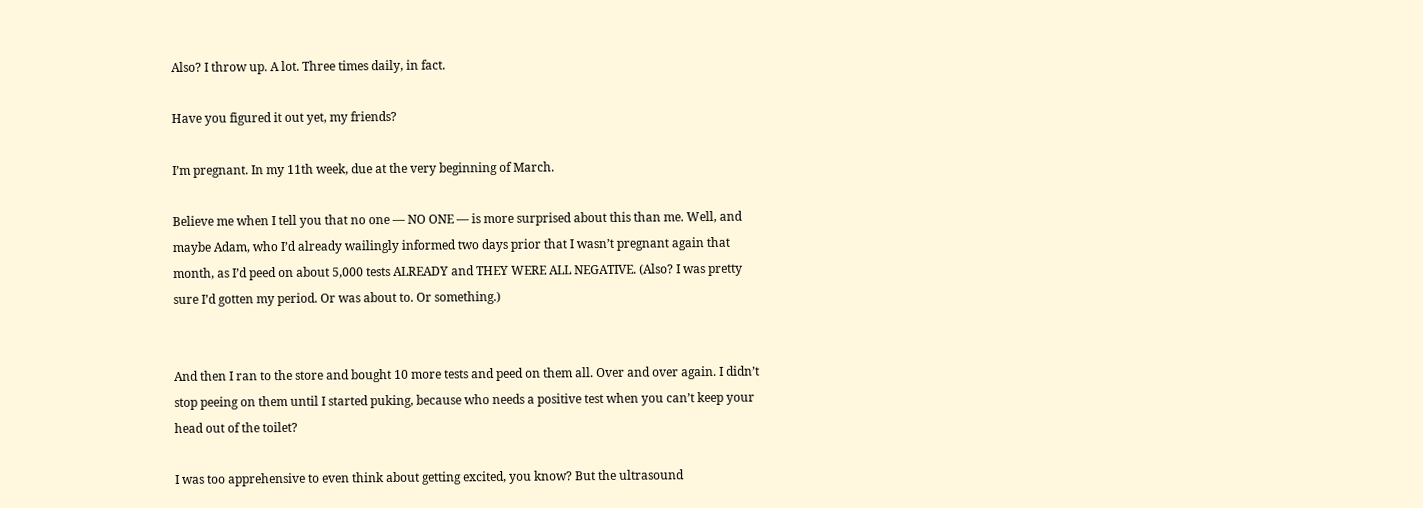Also? I throw up. A lot. Three times daily, in fact.

Have you figured it out yet, my friends?

I’m pregnant. In my 11th week, due at the very beginning of March.

Believe me when I tell you that no one — NO ONE — is more surprised about this than me. Well, and maybe Adam, who I’d already wailingly informed two days prior that I wasn’t pregnant again that month, as I’d peed on about 5,000 tests ALREADY and THEY WERE ALL NEGATIVE. (Also? I was pretty sure I’d gotten my period. Or was about to. Or something.)


And then I ran to the store and bought 10 more tests and peed on them all. Over and over again. I didn’t stop peeing on them until I started puking, because who needs a positive test when you can’t keep your head out of the toilet?

I was too apprehensive to even think about getting excited, you know? But the ultrasound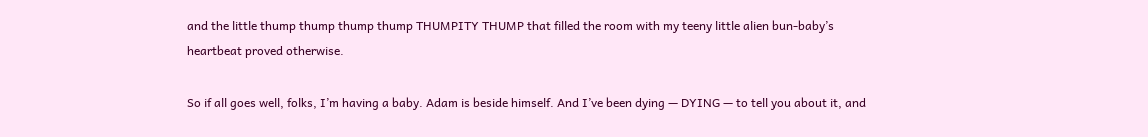and the little thump thump thump thump THUMPITY THUMP that filled the room with my teeny little alien bun-baby’s heartbeat proved otherwise.

So if all goes well, folks, I’m having a baby. Adam is beside himself. And I’ve been dying — DYING — to tell you about it, and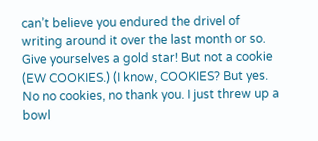can’t believe you endured the drivel of writing around it over the last month or so. Give yourselves a gold star! But not a cookie (EW COOKIES.) (I know, COOKIES? But yes. No no cookies, no thank you. I just threw up a bowl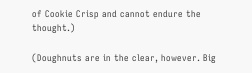of Cookie Crisp and cannot endure the thought.)

(Doughnuts are in the clear, however. Big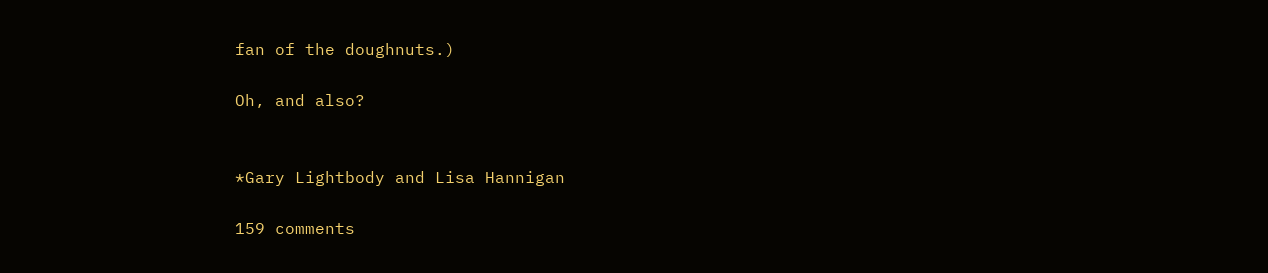fan of the doughnuts.)

Oh, and also?


*Gary Lightbody and Lisa Hannigan

159 comments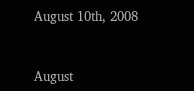August 10th, 2008


August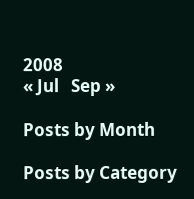2008
« Jul   Sep »

Posts by Month

Posts by Category